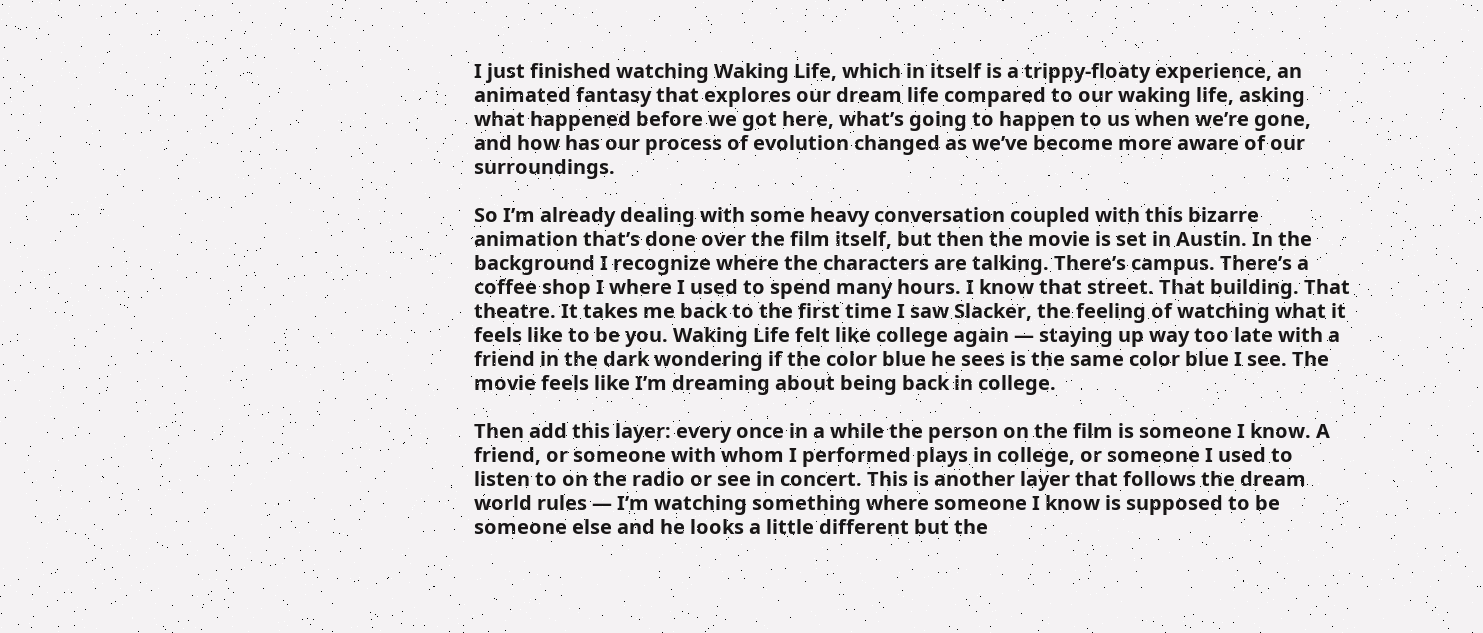I just finished watching Waking Life, which in itself is a trippy-floaty experience, an animated fantasy that explores our dream life compared to our waking life, asking what happened before we got here, what’s going to happen to us when we’re gone, and how has our process of evolution changed as we’ve become more aware of our surroundings.

So I’m already dealing with some heavy conversation coupled with this bizarre animation that’s done over the film itself, but then the movie is set in Austin. In the background I recognize where the characters are talking. There’s campus. There’s a coffee shop I where I used to spend many hours. I know that street. That building. That theatre. It takes me back to the first time I saw Slacker, the feeling of watching what it feels like to be you. Waking Life felt like college again — staying up way too late with a friend in the dark wondering if the color blue he sees is the same color blue I see. The movie feels like I’m dreaming about being back in college.

Then add this layer: every once in a while the person on the film is someone I know. A friend, or someone with whom I performed plays in college, or someone I used to listen to on the radio or see in concert. This is another layer that follows the dream world rules — I’m watching something where someone I know is supposed to be someone else and he looks a little different but the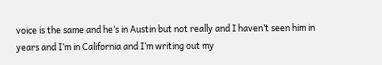voice is the same and he’s in Austin but not really and I haven’t seen him in years and I’m in California and I’m writing out my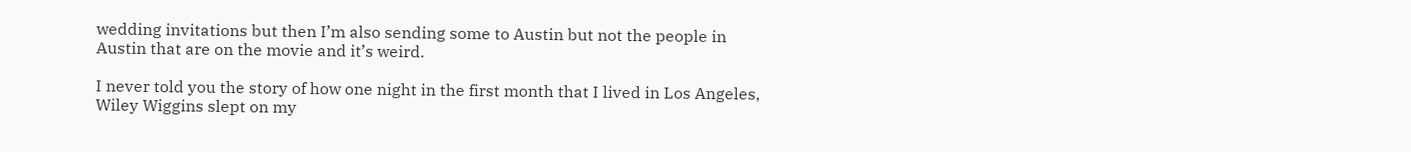wedding invitations but then I’m also sending some to Austin but not the people in Austin that are on the movie and it’s weird.

I never told you the story of how one night in the first month that I lived in Los Angeles, Wiley Wiggins slept on my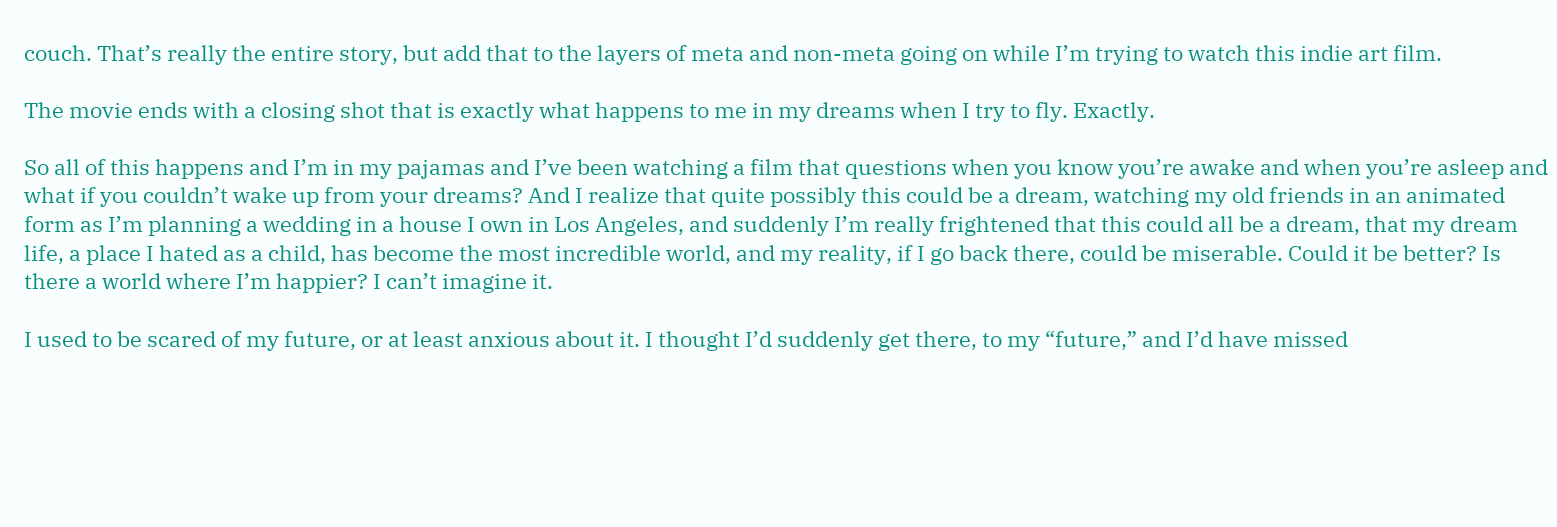couch. That’s really the entire story, but add that to the layers of meta and non-meta going on while I’m trying to watch this indie art film.

The movie ends with a closing shot that is exactly what happens to me in my dreams when I try to fly. Exactly.

So all of this happens and I’m in my pajamas and I’ve been watching a film that questions when you know you’re awake and when you’re asleep and what if you couldn’t wake up from your dreams? And I realize that quite possibly this could be a dream, watching my old friends in an animated form as I’m planning a wedding in a house I own in Los Angeles, and suddenly I’m really frightened that this could all be a dream, that my dream life, a place I hated as a child, has become the most incredible world, and my reality, if I go back there, could be miserable. Could it be better? Is there a world where I’m happier? I can’t imagine it.

I used to be scared of my future, or at least anxious about it. I thought I’d suddenly get there, to my “future,” and I’d have missed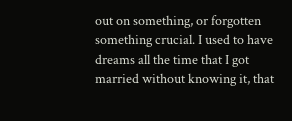out on something, or forgotten something crucial. I used to have dreams all the time that I got married without knowing it, that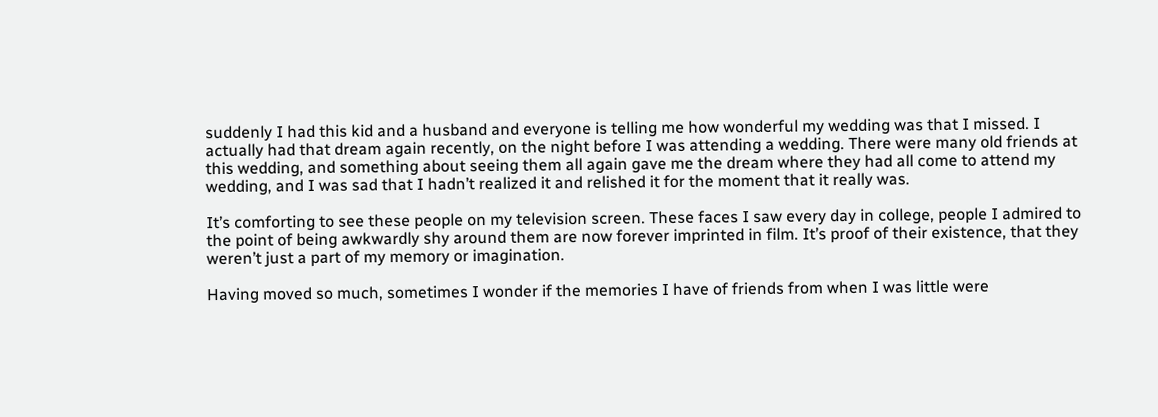suddenly I had this kid and a husband and everyone is telling me how wonderful my wedding was that I missed. I actually had that dream again recently, on the night before I was attending a wedding. There were many old friends at this wedding, and something about seeing them all again gave me the dream where they had all come to attend my wedding, and I was sad that I hadn’t realized it and relished it for the moment that it really was.

It’s comforting to see these people on my television screen. These faces I saw every day in college, people I admired to the point of being awkwardly shy around them are now forever imprinted in film. It’s proof of their existence, that they weren’t just a part of my memory or imagination.

Having moved so much, sometimes I wonder if the memories I have of friends from when I was little were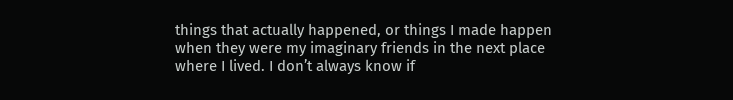things that actually happened, or things I made happen when they were my imaginary friends in the next place where I lived. I don’t always know if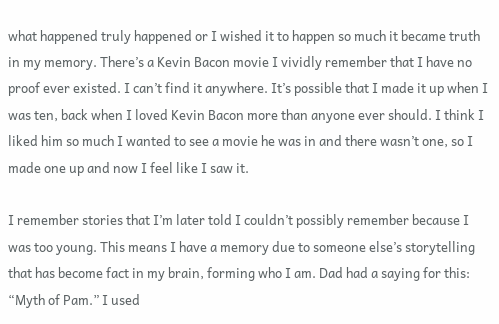what happened truly happened or I wished it to happen so much it became truth in my memory. There’s a Kevin Bacon movie I vividly remember that I have no proof ever existed. I can’t find it anywhere. It’s possible that I made it up when I was ten, back when I loved Kevin Bacon more than anyone ever should. I think I liked him so much I wanted to see a movie he was in and there wasn’t one, so I made one up and now I feel like I saw it.

I remember stories that I’m later told I couldn’t possibly remember because I was too young. This means I have a memory due to someone else’s storytelling that has become fact in my brain, forming who I am. Dad had a saying for this: “Myth of Pam.” I used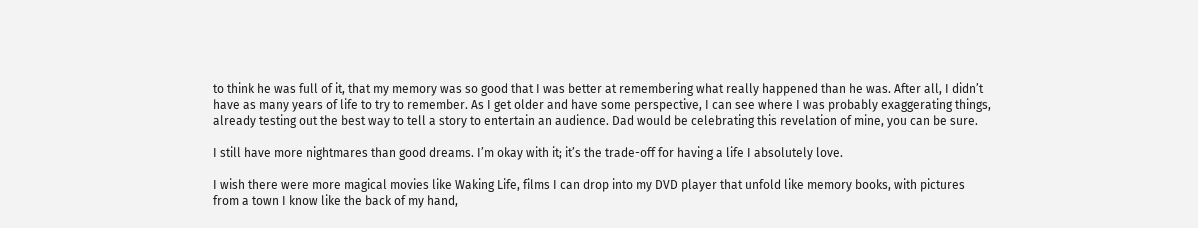to think he was full of it, that my memory was so good that I was better at remembering what really happened than he was. After all, I didn’t have as many years of life to try to remember. As I get older and have some perspective, I can see where I was probably exaggerating things, already testing out the best way to tell a story to entertain an audience. Dad would be celebrating this revelation of mine, you can be sure.

I still have more nightmares than good dreams. I’m okay with it; it’s the trade-off for having a life I absolutely love.

I wish there were more magical movies like Waking Life, films I can drop into my DVD player that unfold like memory books, with pictures from a town I know like the back of my hand,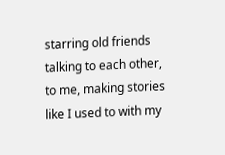starring old friends talking to each other, to me, making stories like I used to with my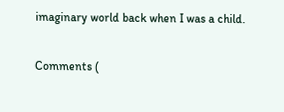imaginary world back when I was a child.

Comments (